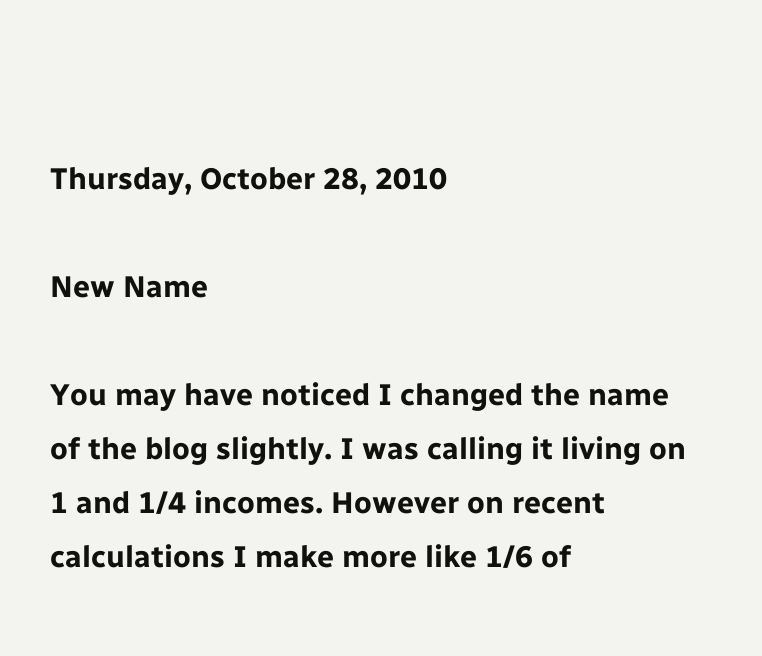Thursday, October 28, 2010

New Name

You may have noticed I changed the name of the blog slightly. I was calling it living on 1 and 1/4 incomes. However on recent calculations I make more like 1/6 of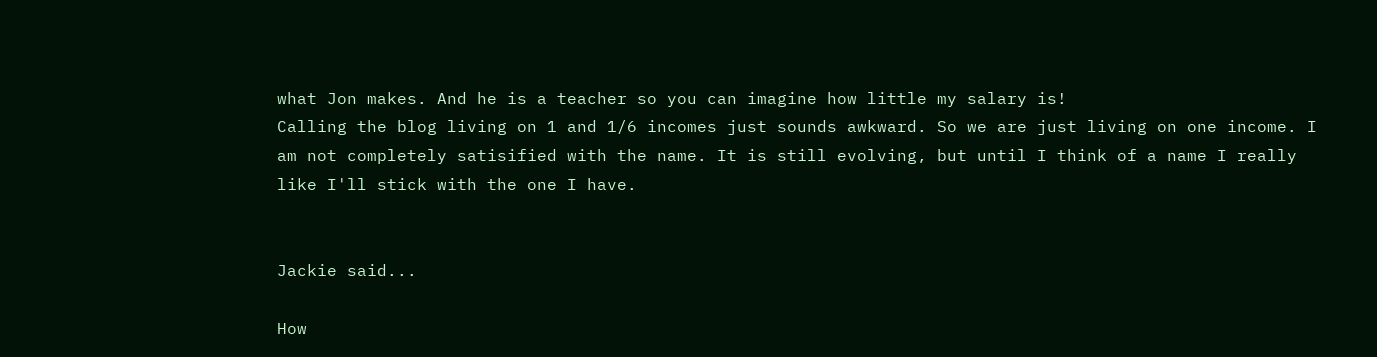what Jon makes. And he is a teacher so you can imagine how little my salary is!
Calling the blog living on 1 and 1/6 incomes just sounds awkward. So we are just living on one income. I am not completely satisified with the name. It is still evolving, but until I think of a name I really like I'll stick with the one I have.


Jackie said...

How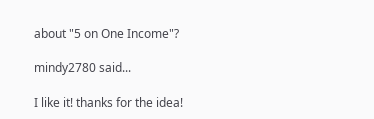about "5 on One Income"?

mindy2780 said...

I like it! thanks for the idea!